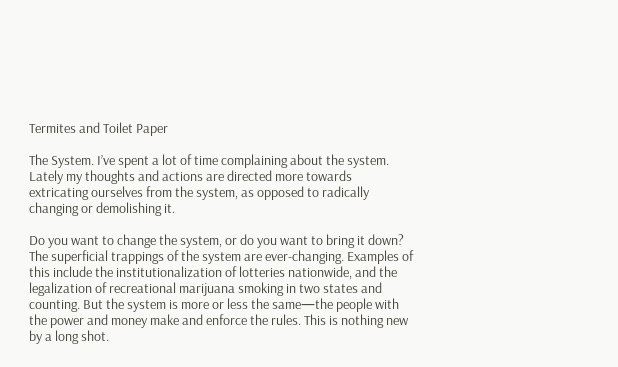Termites and Toilet Paper

The System. I’ve spent a lot of time complaining about the system. Lately my thoughts and actions are directed more towards extricating ourselves from the system, as opposed to radically changing or demolishing it.

Do you want to change the system, or do you want to bring it down? The superficial trappings of the system are ever-changing. Examples of this include the institutionalization of lotteries nationwide, and the legalization of recreational marijuana smoking in two states and counting. But the system is more or less the same—the people with the power and money make and enforce the rules. This is nothing new by a long shot.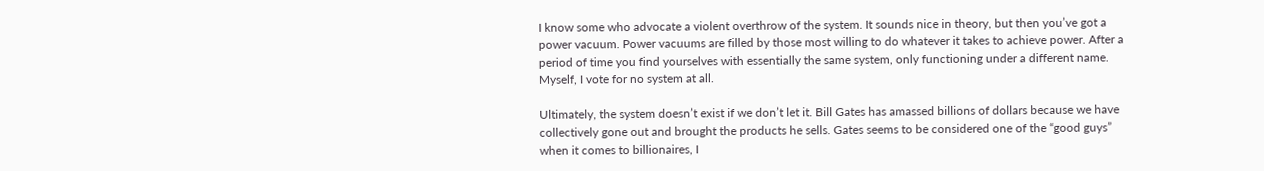I know some who advocate a violent overthrow of the system. It sounds nice in theory, but then you’ve got a power vacuum. Power vacuums are filled by those most willing to do whatever it takes to achieve power. After a period of time you find yourselves with essentially the same system, only functioning under a different name. Myself, I vote for no system at all.

Ultimately, the system doesn’t exist if we don’t let it. Bill Gates has amassed billions of dollars because we have collectively gone out and brought the products he sells. Gates seems to be considered one of the “good guys” when it comes to billionaires, I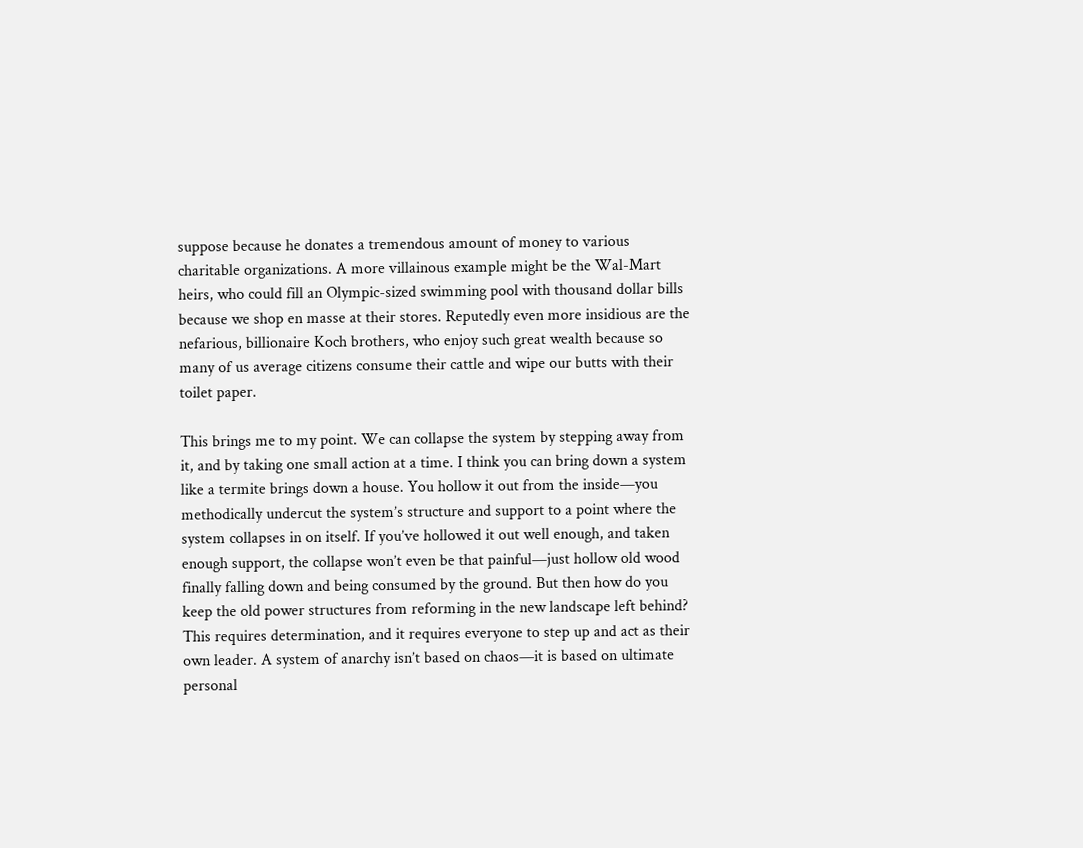suppose because he donates a tremendous amount of money to various charitable organizations. A more villainous example might be the Wal-Mart heirs, who could fill an Olympic-sized swimming pool with thousand dollar bills because we shop en masse at their stores. Reputedly even more insidious are the nefarious, billionaire Koch brothers, who enjoy such great wealth because so many of us average citizens consume their cattle and wipe our butts with their toilet paper.

This brings me to my point. We can collapse the system by stepping away from it, and by taking one small action at a time. I think you can bring down a system like a termite brings down a house. You hollow it out from the inside—you methodically undercut the system’s structure and support to a point where the system collapses in on itself. If you’ve hollowed it out well enough, and taken enough support, the collapse won’t even be that painful—just hollow old wood finally falling down and being consumed by the ground. But then how do you keep the old power structures from reforming in the new landscape left behind? This requires determination, and it requires everyone to step up and act as their own leader. A system of anarchy isn’t based on chaos—it is based on ultimate personal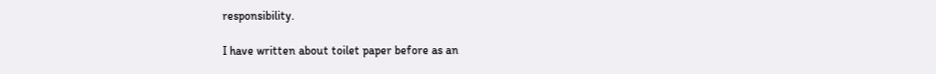responsibility.

I have written about toilet paper before as an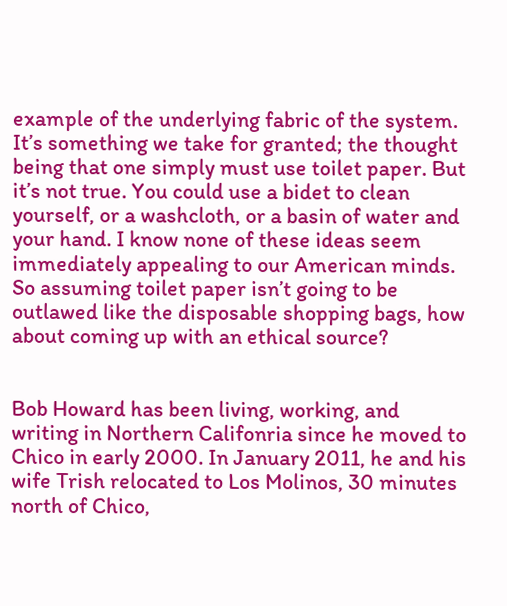example of the underlying fabric of the system. It’s something we take for granted; the thought being that one simply must use toilet paper. But it’s not true. You could use a bidet to clean yourself, or a washcloth, or a basin of water and your hand. I know none of these ideas seem immediately appealing to our American minds. So assuming toilet paper isn’t going to be outlawed like the disposable shopping bags, how about coming up with an ethical source?


Bob Howard has been living, working, and writing in Northern Califonria since he moved to Chico in early 2000. In January 2011, he and his wife Trish relocated to Los Molinos, 30 minutes north of Chico,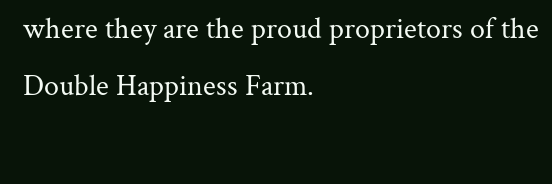where they are the proud proprietors of the Double Happiness Farm.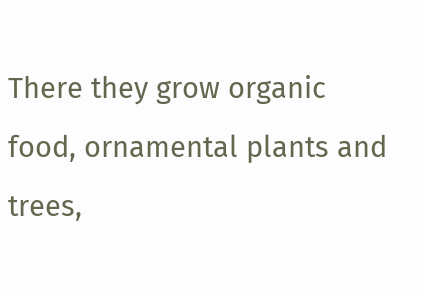There they grow organic food, ornamental plants and trees,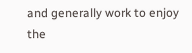and generally work to enjoy the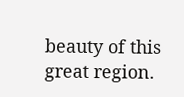beauty of this great region.